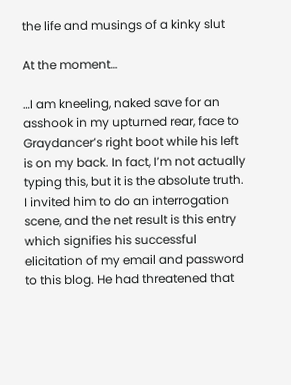the life and musings of a kinky slut

At the moment…

…I am kneeling, naked save for an asshook in my upturned rear, face to Graydancer’s right boot while his left is on my back. In fact, I’m not actually typing this, but it is the absolute truth. I invited him to do an interrogation scene, and the net result is this entry which signifies his successful elicitation of my email and password to this blog. He had threatened that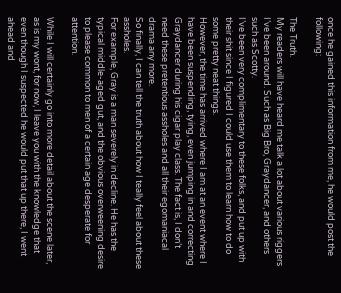once he gained this information from me, he would post the following:

The Truth.
My readers will have heard me talk a lot about various riggers I’ve been around. Such as Big Bro, Graydancer, and others such as Scotty.
I’ve been very complimentary to these folks, and put up with their shit since I figured I could use them to learn how to do some pretty neat things.
However, the time has arrived where I am at an event where I have been suspending, tying, even jumping in and correcting Graydancer during his cigar play class. The fact is, I don’t need these pretentious assholes and all their egomaniacal drama any more.
So finally, I can tell the truth about how I teally feel about these assholes.
For example, Gray is a man severely in decline. He has the typical middle-aged gut, and the obvious overweening desire to please common to men of a certain age desperate for attention.

While I will certainly go into more detail about the scene later, as is my wont, for now, I leave you with the knowledge that even though I suspected he would put that up there, I went ahead and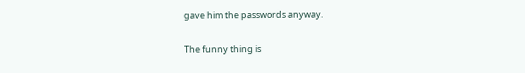gave him the passwords anyway.

The funny thing is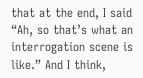that at the end, I said “Ah, so that’s what an interrogation scene is like.” And I think,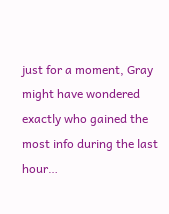just for a moment, Gray might have wondered exactly who gained the most info during the last hour…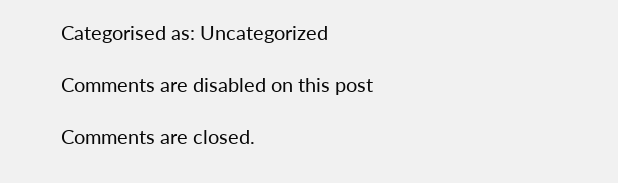Categorised as: Uncategorized

Comments are disabled on this post

Comments are closed.